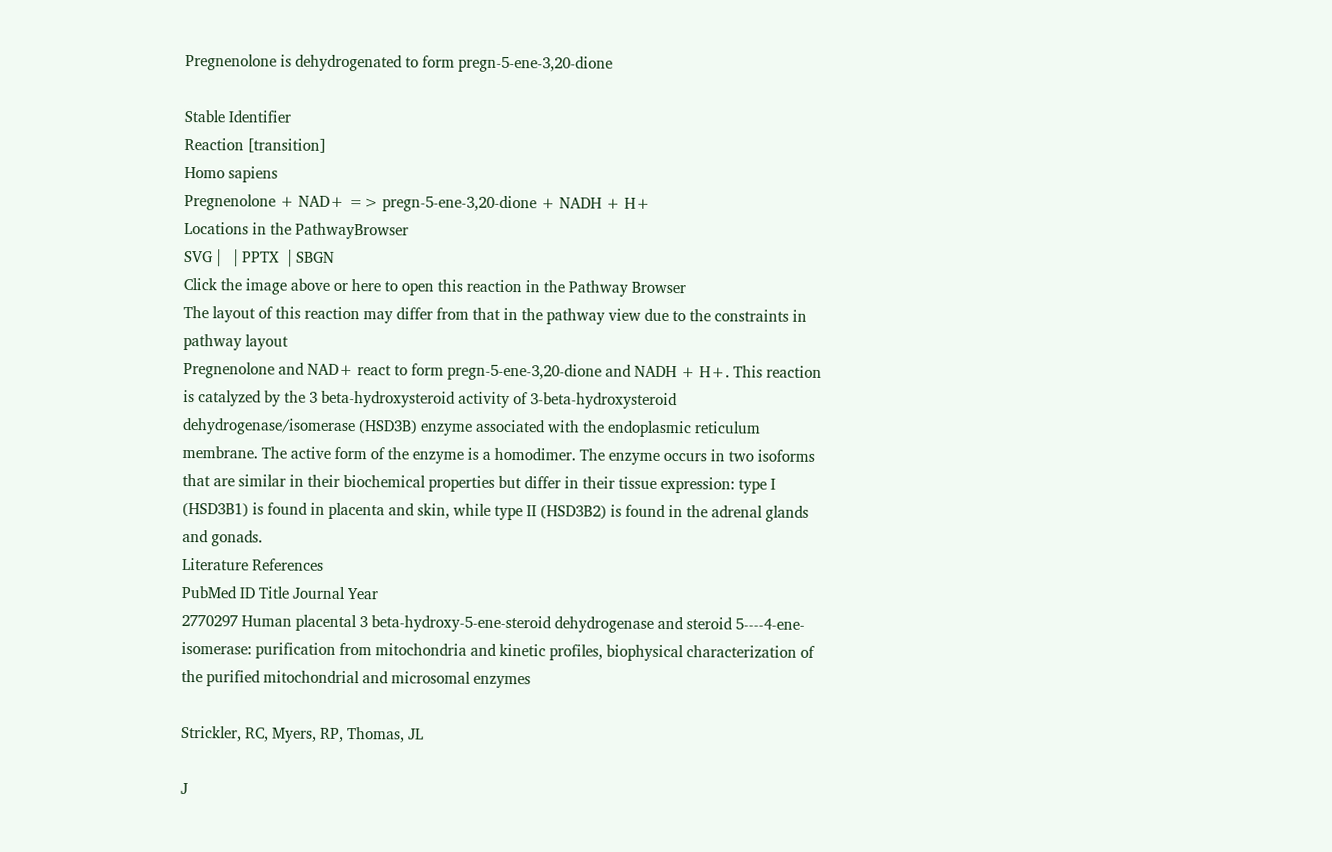Pregnenolone is dehydrogenated to form pregn-5-ene-3,20-dione

Stable Identifier
Reaction [transition]
Homo sapiens
Pregnenolone + NAD+ => pregn-5-ene-3,20-dione + NADH + H+
Locations in the PathwayBrowser
SVG |   | PPTX  | SBGN
Click the image above or here to open this reaction in the Pathway Browser
The layout of this reaction may differ from that in the pathway view due to the constraints in pathway layout
Pregnenolone and NAD+ react to form pregn-5-ene-3,20-dione and NADH + H+. This reaction is catalyzed by the 3 beta-hydroxysteroid activity of 3-beta-hydroxysteroid dehydrogenase/isomerase (HSD3B) enzyme associated with the endoplasmic reticulum membrane. The active form of the enzyme is a homodimer. The enzyme occurs in two isoforms that are similar in their biochemical properties but differ in their tissue expression: type I (HSD3B1) is found in placenta and skin, while type II (HSD3B2) is found in the adrenal glands and gonads.
Literature References
PubMed ID Title Journal Year
2770297 Human placental 3 beta-hydroxy-5-ene-steroid dehydrogenase and steroid 5----4-ene-isomerase: purification from mitochondria and kinetic profiles, biophysical characterization of the purified mitochondrial and microsomal enzymes

Strickler, RC, Myers, RP, Thomas, JL

J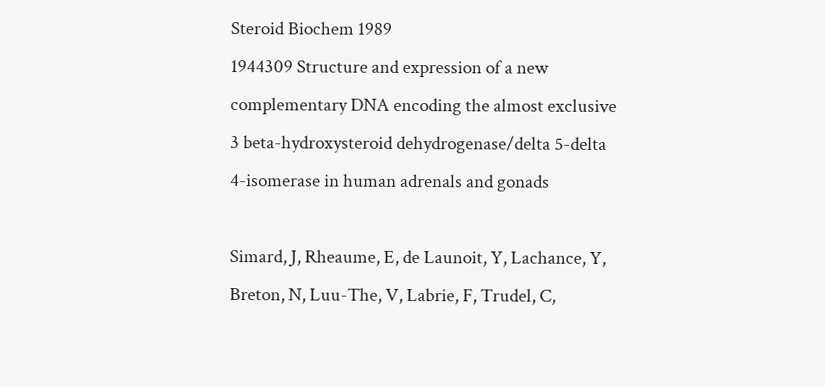Steroid Biochem 1989
1944309 Structure and expression of a new complementary DNA encoding the almost exclusive 3 beta-hydroxysteroid dehydrogenase/delta 5-delta 4-isomerase in human adrenals and gonads

Simard, J, Rheaume, E, de Launoit, Y, Lachance, Y, Breton, N, Luu-The, V, Labrie, F, Trudel, C,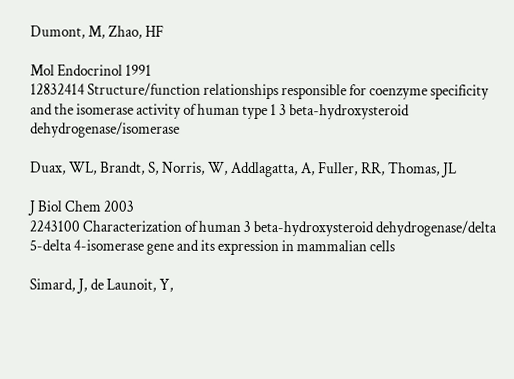Dumont, M, Zhao, HF

Mol Endocrinol 1991
12832414 Structure/function relationships responsible for coenzyme specificity and the isomerase activity of human type 1 3 beta-hydroxysteroid dehydrogenase/isomerase

Duax, WL, Brandt, S, Norris, W, Addlagatta, A, Fuller, RR, Thomas, JL

J Biol Chem 2003
2243100 Characterization of human 3 beta-hydroxysteroid dehydrogenase/delta 5-delta 4-isomerase gene and its expression in mammalian cells

Simard, J, de Launoit, Y,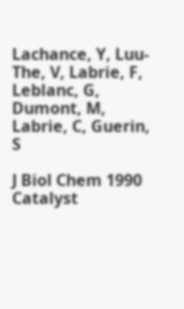Lachance, Y, Luu-The, V, Labrie, F, Leblanc, G, Dumont, M, Labrie, C, Guerin, S

J Biol Chem 1990
Catalyst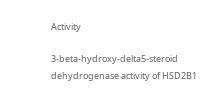Activity

3-beta-hydroxy-delta5-steroid dehydrogenase activity of HSD2B1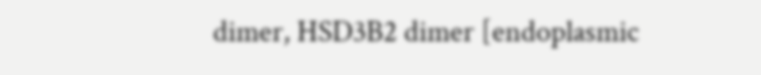dimer, HSD3B2 dimer [endoplasmic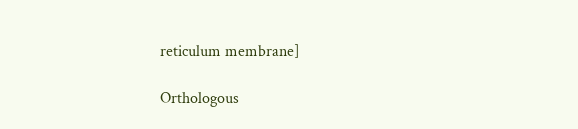reticulum membrane]

Orthologous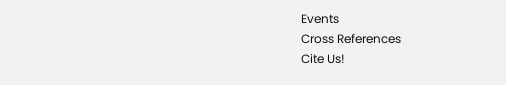Events
Cross References
Cite Us!